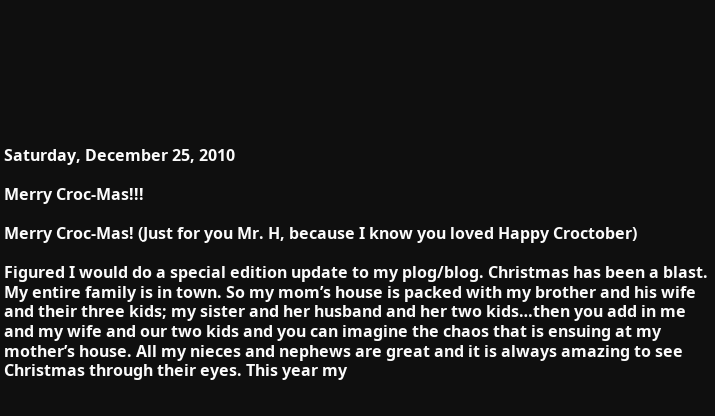Saturday, December 25, 2010

Merry Croc-Mas!!!

Merry Croc-Mas! (Just for you Mr. H, because I know you loved Happy Croctober)

Figured I would do a special edition update to my plog/blog. Christmas has been a blast. My entire family is in town. So my mom’s house is packed with my brother and his wife and their three kids; my sister and her husband and her two kids…then you add in me and my wife and our two kids and you can imagine the chaos that is ensuing at my mother’s house. All my nieces and nephews are great and it is always amazing to see Christmas through their eyes. This year my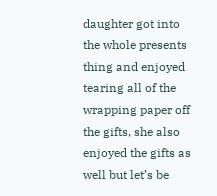daughter got into the whole presents thing and enjoyed tearing all of the wrapping paper off the gifts, she also enjoyed the gifts as well but let’s be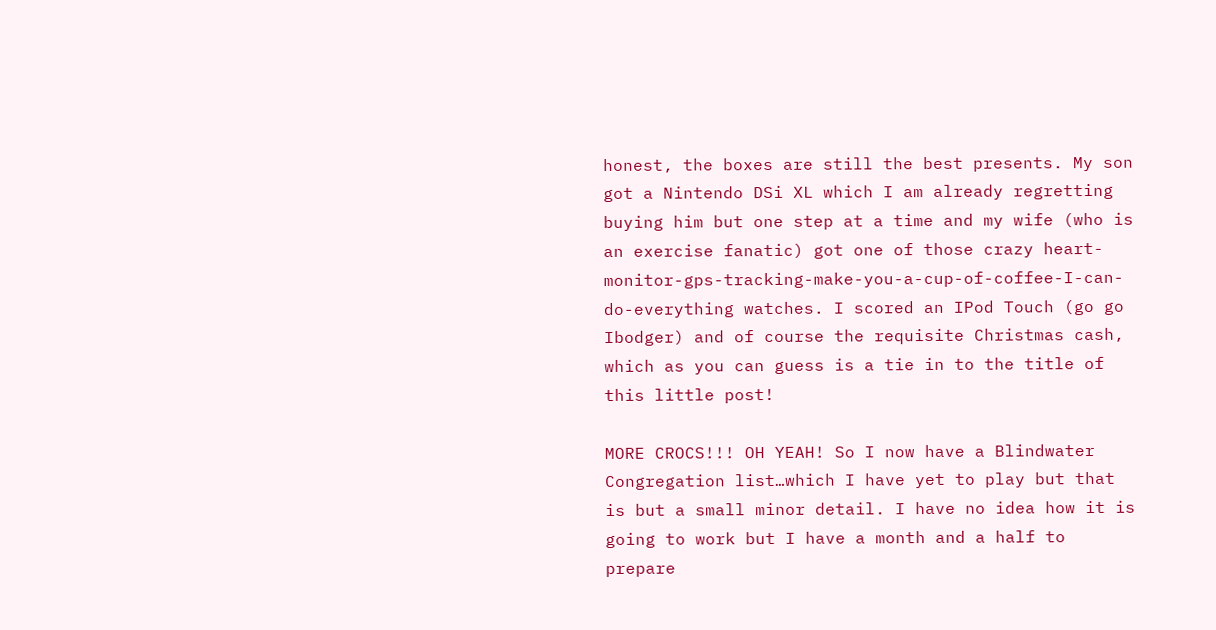honest, the boxes are still the best presents. My son got a Nintendo DSi XL which I am already regretting buying him but one step at a time and my wife (who is an exercise fanatic) got one of those crazy heart-monitor-gps-tracking-make-you-a-cup-of-coffee-I-can-do-everything watches. I scored an IPod Touch (go go Ibodger) and of course the requisite Christmas cash, which as you can guess is a tie in to the title of this little post!

MORE CROCS!!! OH YEAH! So I now have a Blindwater Congregation list…which I have yet to play but that is but a small minor detail. I have no idea how it is going to work but I have a month and a half to prepare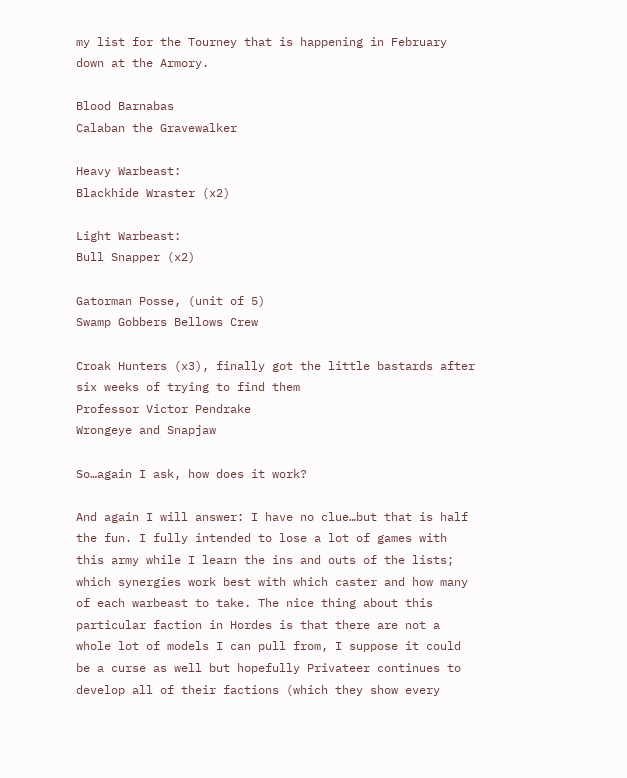my list for the Tourney that is happening in February down at the Armory.

Blood Barnabas
Calaban the Gravewalker

Heavy Warbeast:
Blackhide Wraster (x2)

Light Warbeast:
Bull Snapper (x2)

Gatorman Posse, (unit of 5)
Swamp Gobbers Bellows Crew

Croak Hunters (x3), finally got the little bastards after six weeks of trying to find them
Professor Victor Pendrake
Wrongeye and Snapjaw

So…again I ask, how does it work?

And again I will answer: I have no clue…but that is half the fun. I fully intended to lose a lot of games with this army while I learn the ins and outs of the lists; which synergies work best with which caster and how many of each warbeast to take. The nice thing about this particular faction in Hordes is that there are not a whole lot of models I can pull from, I suppose it could be a curse as well but hopefully Privateer continues to develop all of their factions (which they show every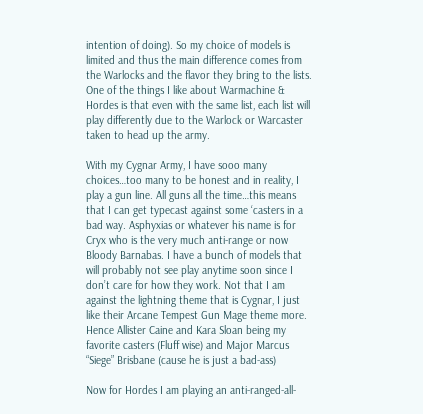intention of doing). So my choice of models is limited and thus the main difference comes from the Warlocks and the flavor they bring to the lists. One of the things I like about Warmachine & Hordes is that even with the same list, each list will play differently due to the Warlock or Warcaster taken to head up the army.

With my Cygnar Army, I have sooo many choices…too many to be honest and in reality, I play a gun line. All guns all the time…this means that I can get typecast against some ‘casters in a bad way. Asphyxias or whatever his name is for Cryx who is the very much anti-range or now Bloody Barnabas. I have a bunch of models that will probably not see play anytime soon since I don’t care for how they work. Not that I am against the lightning theme that is Cygnar, I just like their Arcane Tempest Gun Mage theme more. Hence Allister Caine and Kara Sloan being my favorite casters (Fluff wise) and Major Marcus “Siege” Brisbane (cause he is just a bad-ass)

Now for Hordes I am playing an anti-ranged-all-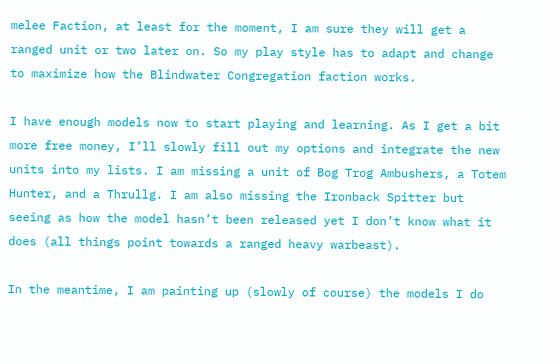melee Faction, at least for the moment, I am sure they will get a ranged unit or two later on. So my play style has to adapt and change to maximize how the Blindwater Congregation faction works.

I have enough models now to start playing and learning. As I get a bit more free money, I’ll slowly fill out my options and integrate the new units into my lists. I am missing a unit of Bog Trog Ambushers, a Totem Hunter, and a Thrullg. I am also missing the Ironback Spitter but seeing as how the model hasn’t been released yet I don’t know what it does (all things point towards a ranged heavy warbeast).

In the meantime, I am painting up (slowly of course) the models I do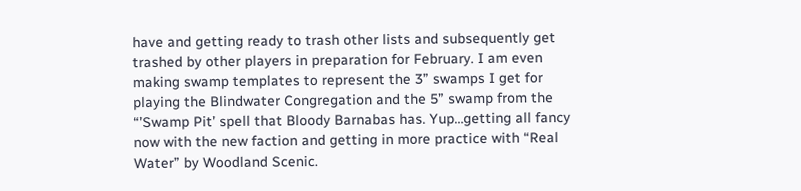have and getting ready to trash other lists and subsequently get trashed by other players in preparation for February. I am even making swamp templates to represent the 3” swamps I get for playing the Blindwater Congregation and the 5” swamp from the “’Swamp Pit’ spell that Bloody Barnabas has. Yup…getting all fancy now with the new faction and getting in more practice with “Real Water” by Woodland Scenic.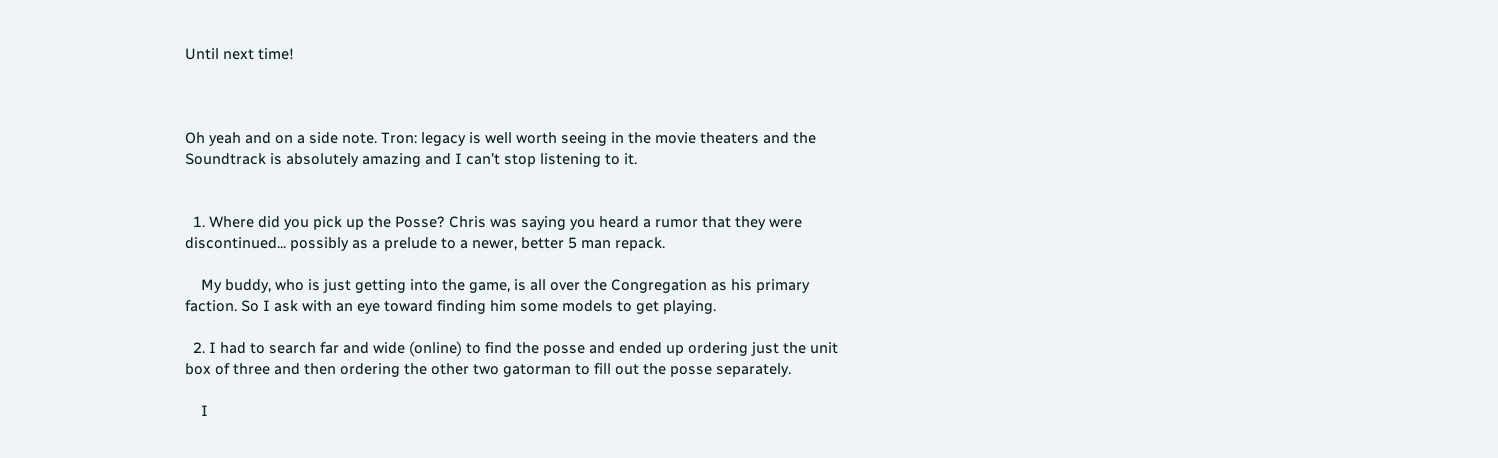Until next time!



Oh yeah and on a side note. Tron: legacy is well worth seeing in the movie theaters and the Soundtrack is absolutely amazing and I can’t stop listening to it.


  1. Where did you pick up the Posse? Chris was saying you heard a rumor that they were discontinued... possibly as a prelude to a newer, better 5 man repack.

    My buddy, who is just getting into the game, is all over the Congregation as his primary faction. So I ask with an eye toward finding him some models to get playing.

  2. I had to search far and wide (online) to find the posse and ended up ordering just the unit box of three and then ordering the other two gatorman to fill out the posse separately.

    I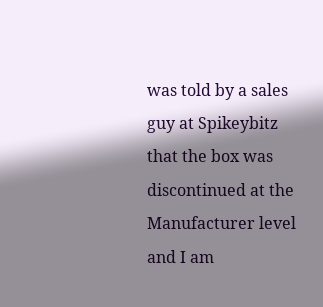was told by a sales guy at Spikeybitz that the box was discontinued at the Manufacturer level and I am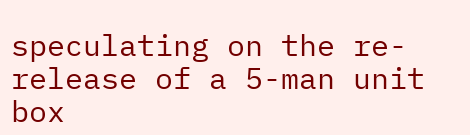speculating on the re-release of a 5-man unit box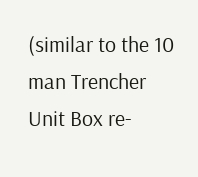(similar to the 10 man Trencher Unit Box re-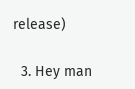release)

  3. Hey man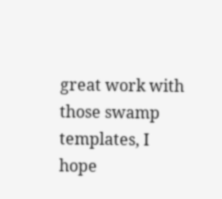great work with those swamp templates, I hope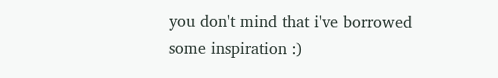you don't mind that i've borrowed some inspiration :)